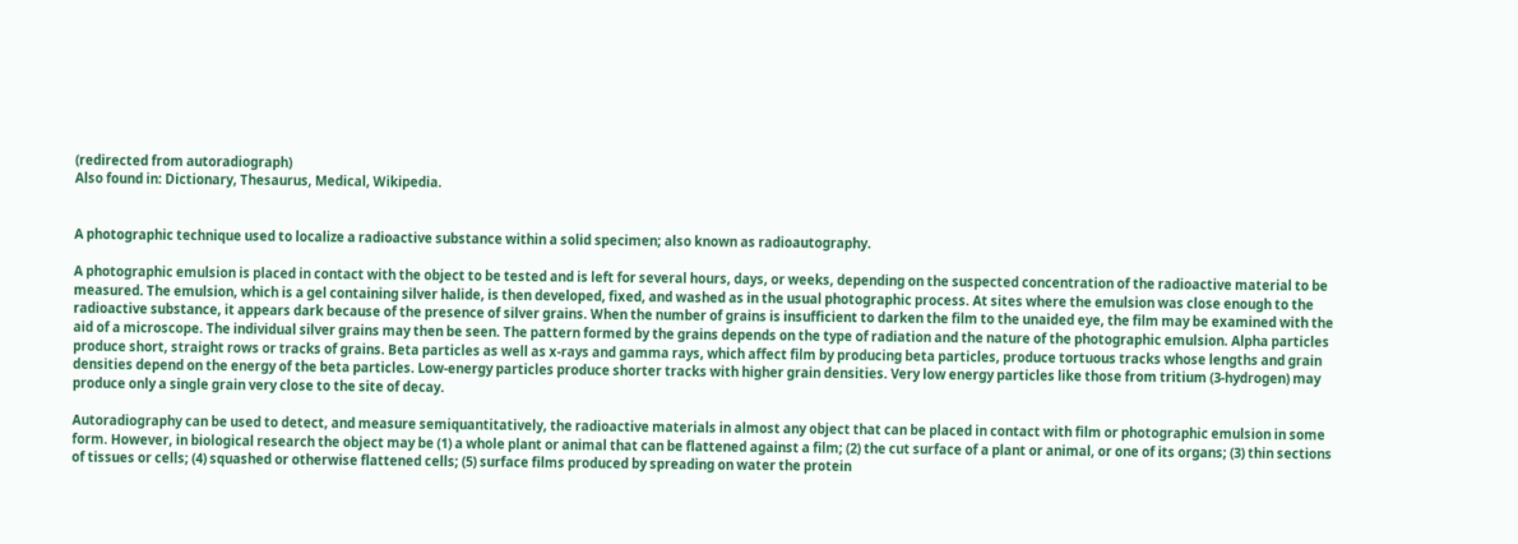(redirected from autoradiograph)
Also found in: Dictionary, Thesaurus, Medical, Wikipedia.


A photographic technique used to localize a radioactive substance within a solid specimen; also known as radioautography.

A photographic emulsion is placed in contact with the object to be tested and is left for several hours, days, or weeks, depending on the suspected concentration of the radioactive material to be measured. The emulsion, which is a gel containing silver halide, is then developed, fixed, and washed as in the usual photographic process. At sites where the emulsion was close enough to the radioactive substance, it appears dark because of the presence of silver grains. When the number of grains is insufficient to darken the film to the unaided eye, the film may be examined with the aid of a microscope. The individual silver grains may then be seen. The pattern formed by the grains depends on the type of radiation and the nature of the photographic emulsion. Alpha particles produce short, straight rows or tracks of grains. Beta particles as well as x-rays and gamma rays, which affect film by producing beta particles, produce tortuous tracks whose lengths and grain densities depend on the energy of the beta particles. Low-energy particles produce shorter tracks with higher grain densities. Very low energy particles like those from tritium (3-hydrogen) may produce only a single grain very close to the site of decay.

Autoradiography can be used to detect, and measure semiquantitatively, the radioactive materials in almost any object that can be placed in contact with film or photographic emulsion in some form. However, in biological research the object may be (1) a whole plant or animal that can be flattened against a film; (2) the cut surface of a plant or animal, or one of its organs; (3) thin sections of tissues or cells; (4) squashed or otherwise flattened cells; (5) surface films produced by spreading on water the protein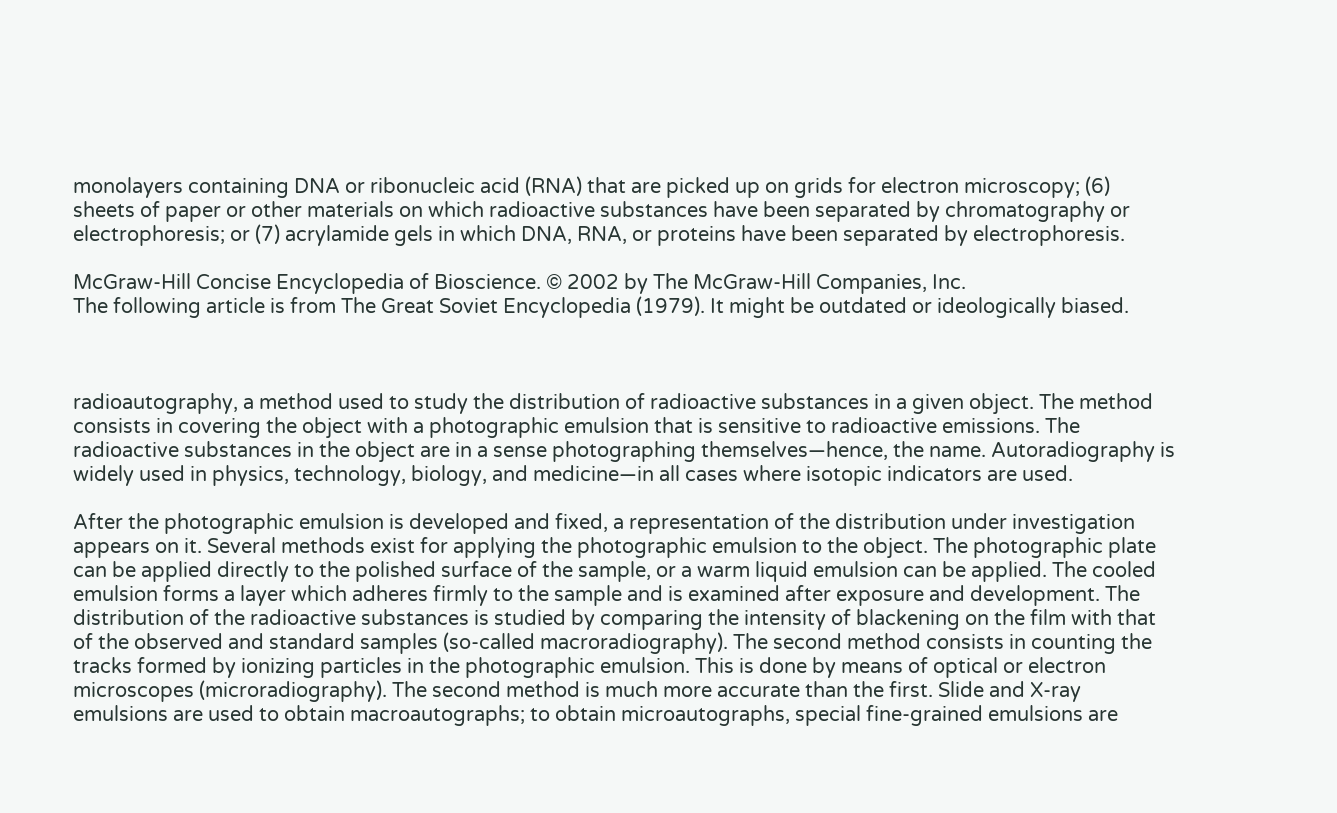monolayers containing DNA or ribonucleic acid (RNA) that are picked up on grids for electron microscopy; (6) sheets of paper or other materials on which radioactive substances have been separated by chromatography or electrophoresis; or (7) acrylamide gels in which DNA, RNA, or proteins have been separated by electrophoresis.

McGraw-Hill Concise Encyclopedia of Bioscience. © 2002 by The McGraw-Hill Companies, Inc.
The following article is from The Great Soviet Encyclopedia (1979). It might be outdated or ideologically biased.



radioautography, a method used to study the distribution of radioactive substances in a given object. The method consists in covering the object with a photographic emulsion that is sensitive to radioactive emissions. The radioactive substances in the object are in a sense photographing themselves—hence, the name. Autoradiography is widely used in physics, technology, biology, and medicine—in all cases where isotopic indicators are used.

After the photographic emulsion is developed and fixed, a representation of the distribution under investigation appears on it. Several methods exist for applying the photographic emulsion to the object. The photographic plate can be applied directly to the polished surface of the sample, or a warm liquid emulsion can be applied. The cooled emulsion forms a layer which adheres firmly to the sample and is examined after exposure and development. The distribution of the radioactive substances is studied by comparing the intensity of blackening on the film with that of the observed and standard samples (so-called macroradiography). The second method consists in counting the tracks formed by ionizing particles in the photographic emulsion. This is done by means of optical or electron microscopes (microradiography). The second method is much more accurate than the first. Slide and X-ray emulsions are used to obtain macroautographs; to obtain microautographs, special fine-grained emulsions are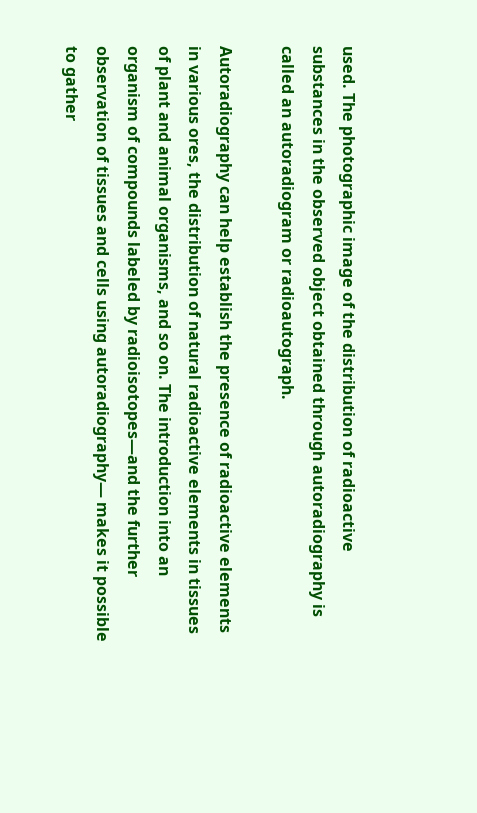used. The photographic image of the distribution of radioactive substances in the observed object obtained through autoradiography is called an autoradiogram or radioautograph.

Autoradiography can help establish the presence of radioactive elements in various ores, the distribution of natural radioactive elements in tissues of plant and animal organisms, and so on. The introduction into an organism of compounds labeled by radioisotopes—and the further observation of tissues and cells using autoradiography— makes it possible to gather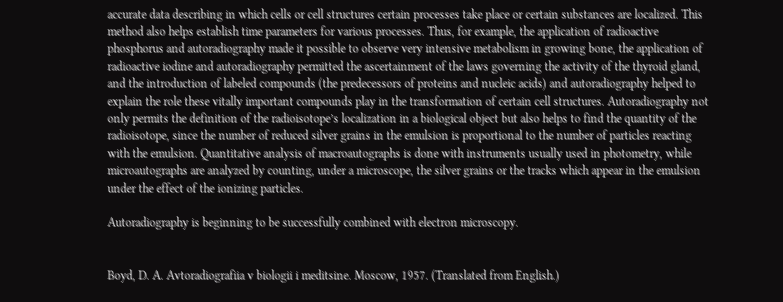accurate data describing in which cells or cell structures certain processes take place or certain substances are localized. This method also helps establish time parameters for various processes. Thus, for example, the application of radioactive phosphorus and autoradiography made it possible to observe very intensive metabolism in growing bone, the application of radioactive iodine and autoradiography permitted the ascertainment of the laws governing the activity of the thyroid gland, and the introduction of labeled compounds (the predecessors of proteins and nucleic acids) and autoradiography helped to explain the role these vitally important compounds play in the transformation of certain cell structures. Autoradiography not only permits the definition of the radioisotope’s localization in a biological object but also helps to find the quantity of the radioisotope, since the number of reduced silver grains in the emulsion is proportional to the number of particles reacting with the emulsion. Quantitative analysis of macroautographs is done with instruments usually used in photometry, while microautographs are analyzed by counting, under a microscope, the silver grains or the tracks which appear in the emulsion under the effect of the ionizing particles.

Autoradiography is beginning to be successfully combined with electron microscopy.


Boyd, D. A. Avtoradiografiia v biologii i meditsine. Moscow, 1957. (Translated from English.)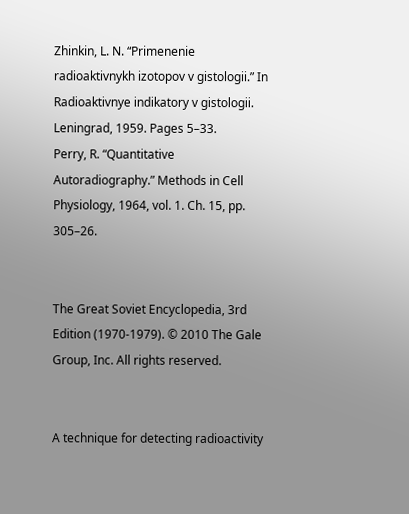Zhinkin, L. N. “Primenenie radioaktivnykh izotopov v gistologii.” In Radioaktivnye indikatory v gistologii. Leningrad, 1959. Pages 5–33.
Perry, R. “Quantitative Autoradiography.” Methods in Cell Physiology, 1964, vol. 1. Ch. 15, pp. 305–26.


The Great Soviet Encyclopedia, 3rd Edition (1970-1979). © 2010 The Gale Group, Inc. All rights reserved.


A technique for detecting radioactivity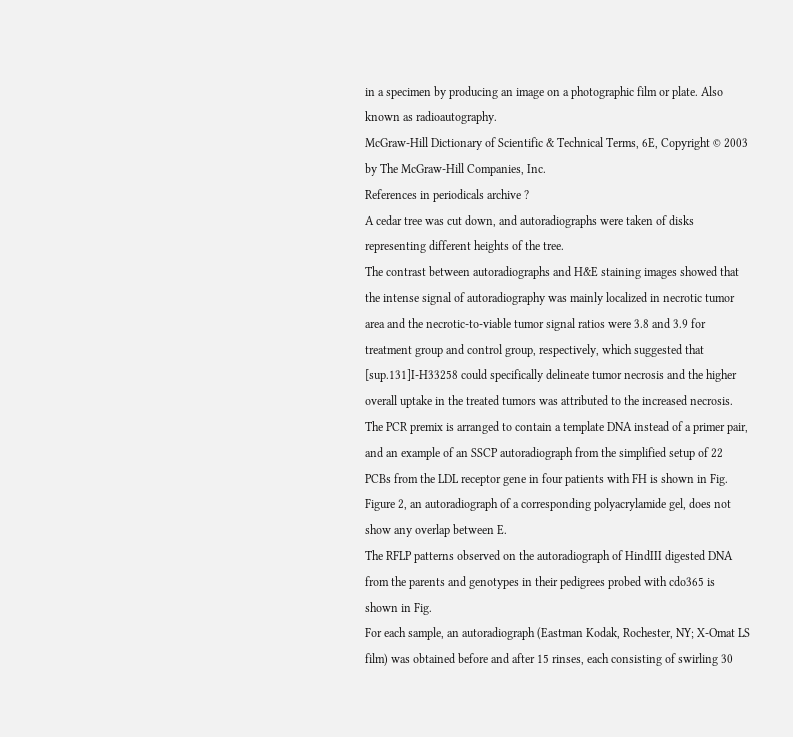in a specimen by producing an image on a photographic film or plate. Also known as radioautography.
McGraw-Hill Dictionary of Scientific & Technical Terms, 6E, Copyright © 2003 by The McGraw-Hill Companies, Inc.
References in periodicals archive ?
A cedar tree was cut down, and autoradiographs were taken of disks representing different heights of the tree.
The contrast between autoradiographs and H&E staining images showed that the intense signal of autoradiography was mainly localized in necrotic tumor area and the necrotic-to-viable tumor signal ratios were 3.8 and 3.9 for treatment group and control group, respectively, which suggested that [sup.131]I-H33258 could specifically delineate tumor necrosis and the higher overall uptake in the treated tumors was attributed to the increased necrosis.
The PCR premix is arranged to contain a template DNA instead of a primer pair, and an example of an SSCP autoradiograph from the simplified setup of 22 PCBs from the LDL receptor gene in four patients with FH is shown in Fig.
Figure 2, an autoradiograph of a corresponding polyacrylamide gel, does not show any overlap between E.
The RFLP patterns observed on the autoradiograph of HindIII digested DNA from the parents and genotypes in their pedigrees probed with cdo365 is shown in Fig.
For each sample, an autoradiograph (Eastman Kodak, Rochester, NY; X-Omat LS film) was obtained before and after 15 rinses, each consisting of swirling 30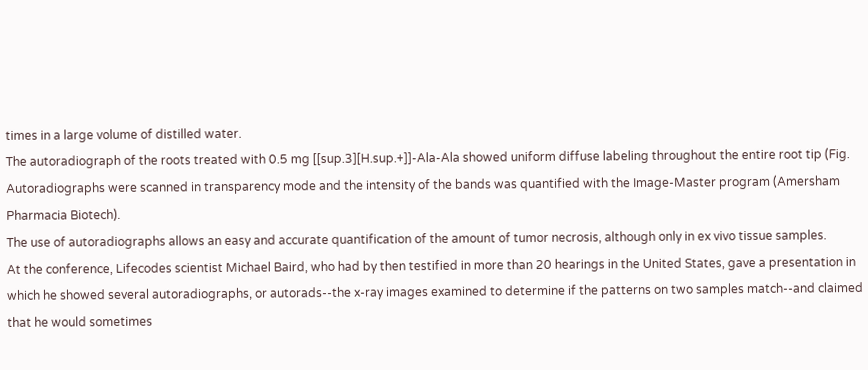times in a large volume of distilled water.
The autoradiograph of the roots treated with 0.5 mg [[sup.3][H.sup.+]]-Ala-Ala showed uniform diffuse labeling throughout the entire root tip (Fig.
Autoradiographs were scanned in transparency mode and the intensity of the bands was quantified with the Image-Master program (Amersham Pharmacia Biotech).
The use of autoradiographs allows an easy and accurate quantification of the amount of tumor necrosis, although only in ex vivo tissue samples.
At the conference, Lifecodes scientist Michael Baird, who had by then testified in more than 20 hearings in the United States, gave a presentation in which he showed several autoradiographs, or autorads--the x-ray images examined to determine if the patterns on two samples match--and claimed that he would sometimes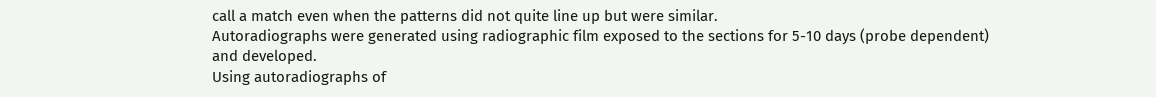call a match even when the patterns did not quite line up but were similar.
Autoradiographs were generated using radiographic film exposed to the sections for 5-10 days (probe dependent) and developed.
Using autoradiographs of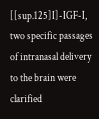[[sup.125]I]-IGF-I, two specific passages of intranasal delivery to the brain were clarified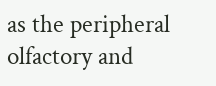as the peripheral olfactory and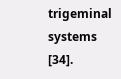trigeminal systems [34].